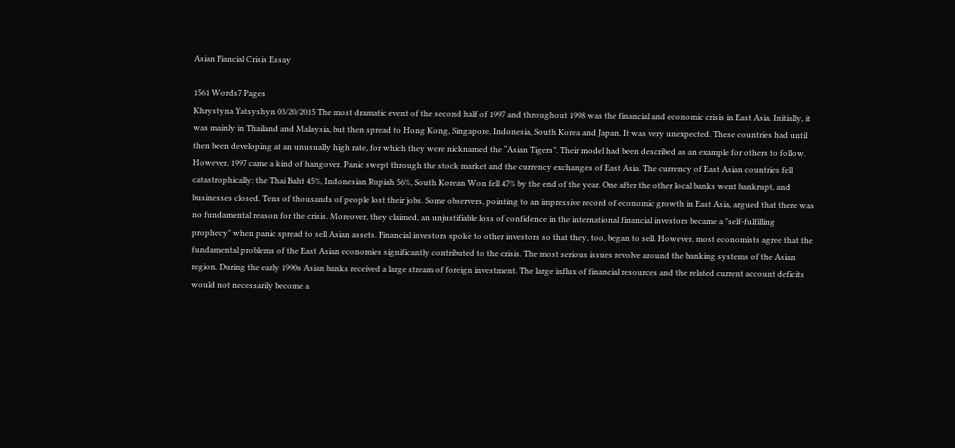Asian Fiancial Crisis Essay

1561 Words7 Pages
Khrystyna Yatsyshyn 03/20/2015 The most dramatic event of the second half of 1997 and throughout 1998 was the financial and economic crisis in East Asia. Initially, it was mainly in Thailand and Malaysia, but then spread to Hong Kong, Singapore, Indonesia, South Korea and Japan. It was very unexpected. These countries had until then been developing at an unusually high rate, for which they were nicknamed the “Asian Tigers”. Their model had been described as an example for others to follow. However, 1997 came a kind of hangover. Panic swept through the stock market and the currency exchanges of East Asia. The currency of East Asian countries fell catastrophically: the Thai Baht 45%, Indonesian Rupiah 56%, South Korean Won fell 47% by the end of the year. One after the other local banks went bankrupt, and businesses closed. Tens of thousands of people lost their jobs. Some observers, pointing to an impressive record of economic growth in East Asia, argued that there was no fundamental reason for the crisis. Moreover, they claimed, an unjustifiable loss of confidence in the international financial investors became a "self-fulfilling prophecy" when panic spread to sell Asian assets. Financial investors spoke to other investors so that they, too, began to sell. However, most economists agree that the fundamental problems of the East Asian economies significantly contributed to the crisis. The most serious issues revolve around the banking systems of the Asian region. During the early 1990s Asian banks received a large stream of foreign investment. The large influx of financial resources and the related current account deficits would not necessarily become a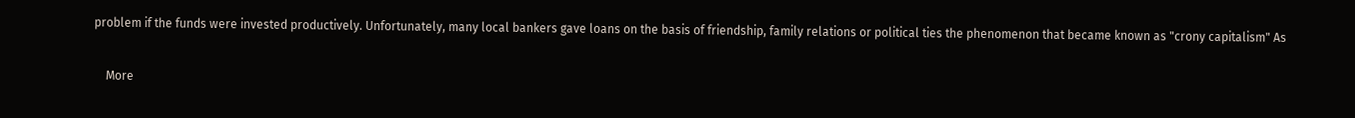problem if the funds were invested productively. Unfortunately, many local bankers gave loans on the basis of friendship, family relations or political ties the phenomenon that became known as "crony capitalism" As

    More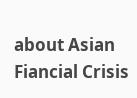about Asian Fiancial Crisis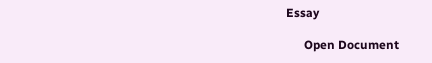Essay

      Open Document